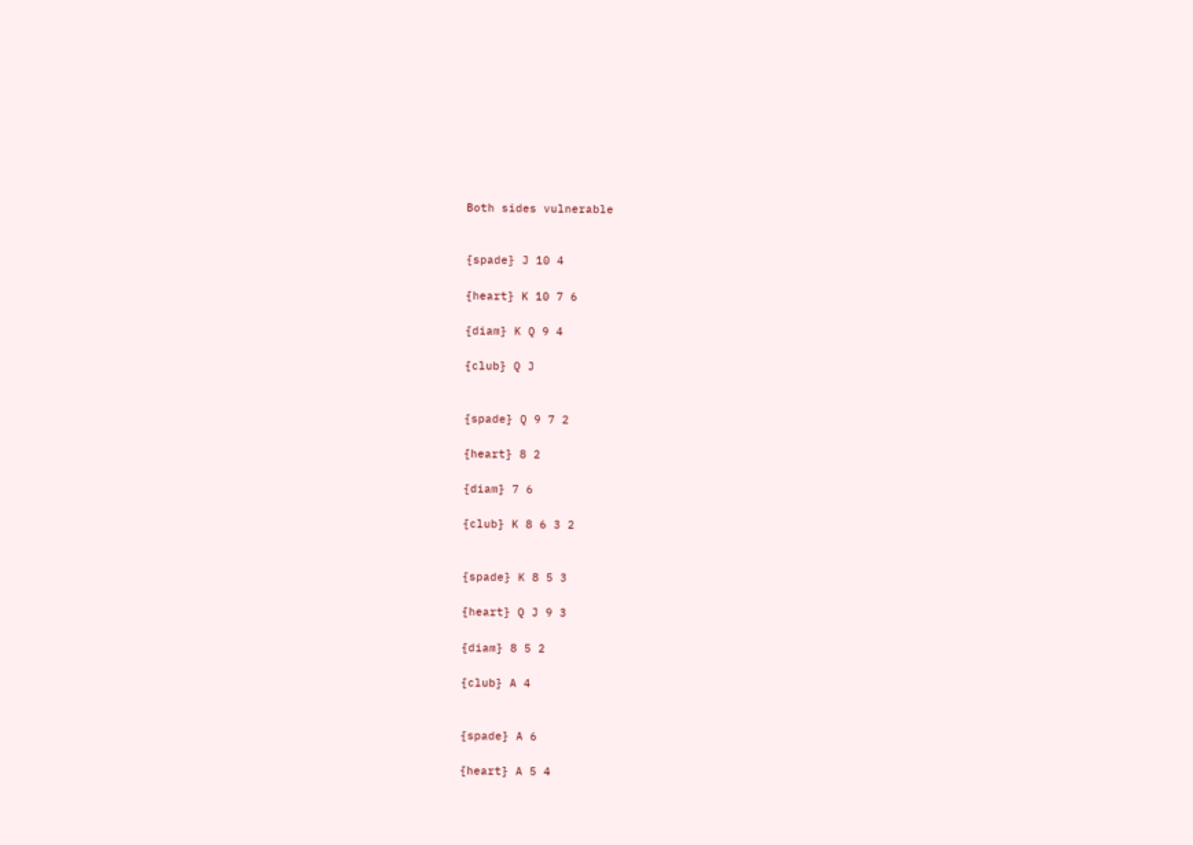Both sides vulnerable


{spade} J 10 4

{heart} K 10 7 6

{diam} K Q 9 4

{club} Q J


{spade} Q 9 7 2

{heart} 8 2

{diam} 7 6

{club} K 8 6 3 2


{spade} K 8 5 3

{heart} Q J 9 3

{diam} 8 5 2

{club} A 4


{spade} A 6

{heart} A 5 4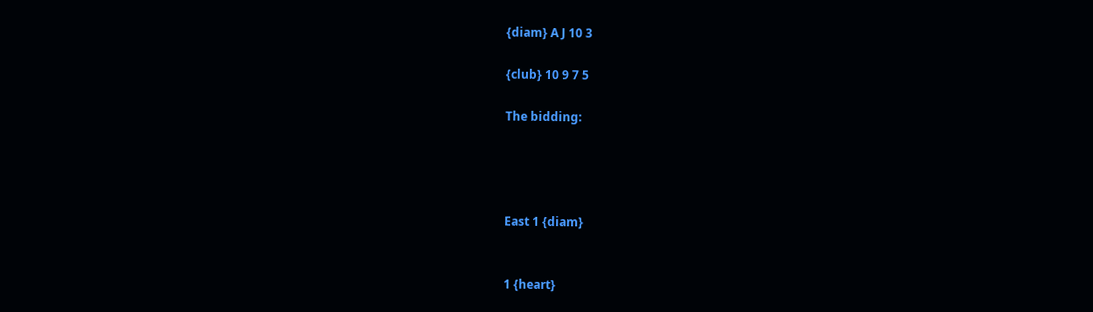{diam} A J 10 3

{club} 10 9 7 5

The bidding:




East 1 {diam}


1 {heart}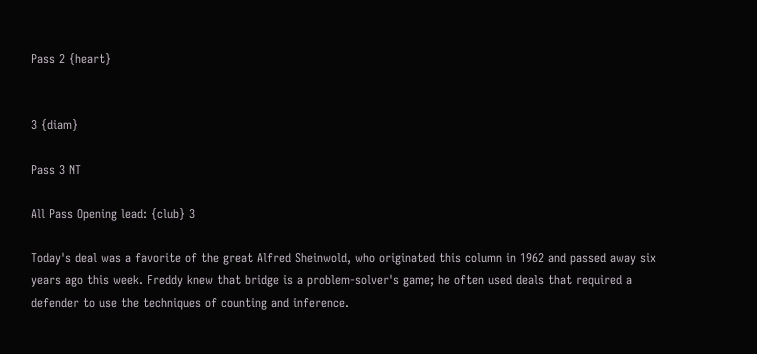Pass 2 {heart}


3 {diam}

Pass 3 NT

All Pass Opening lead: {club} 3

Today's deal was a favorite of the great Alfred Sheinwold, who originated this column in 1962 and passed away six years ago this week. Freddy knew that bridge is a problem-solver's game; he often used deals that required a defender to use the techniques of counting and inference.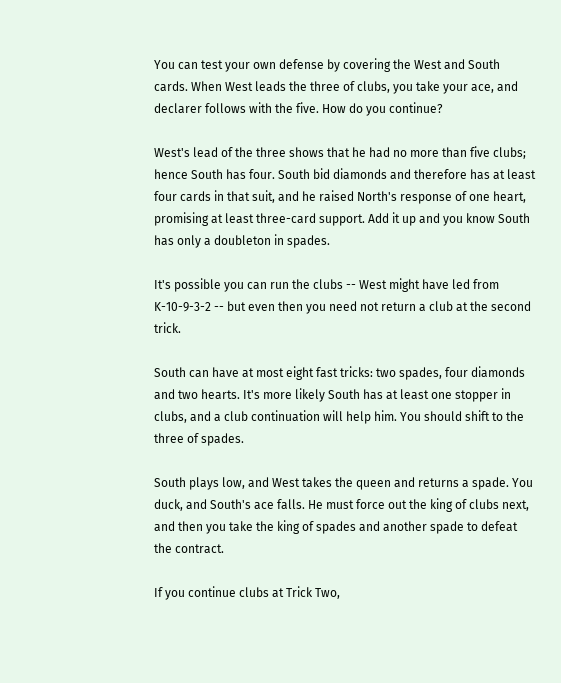You can test your own defense by covering the West and South cards. When West leads the three of clubs, you take your ace, and declarer follows with the five. How do you continue?

West's lead of the three shows that he had no more than five clubs; hence South has four. South bid diamonds and therefore has at least four cards in that suit, and he raised North's response of one heart, promising at least three-card support. Add it up and you know South has only a doubleton in spades.

It's possible you can run the clubs -- West might have led from K-10-9-3-2 -- but even then you need not return a club at the second trick.

South can have at most eight fast tricks: two spades, four diamonds and two hearts. It's more likely South has at least one stopper in clubs, and a club continuation will help him. You should shift to the three of spades.

South plays low, and West takes the queen and returns a spade. You duck, and South's ace falls. He must force out the king of clubs next, and then you take the king of spades and another spade to defeat the contract.

If you continue clubs at Trick Two,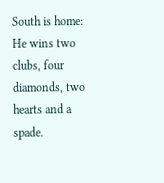South is home: He wins two clubs, four diamonds, two hearts and a spade.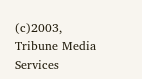(c)2003, Tribune Media Services